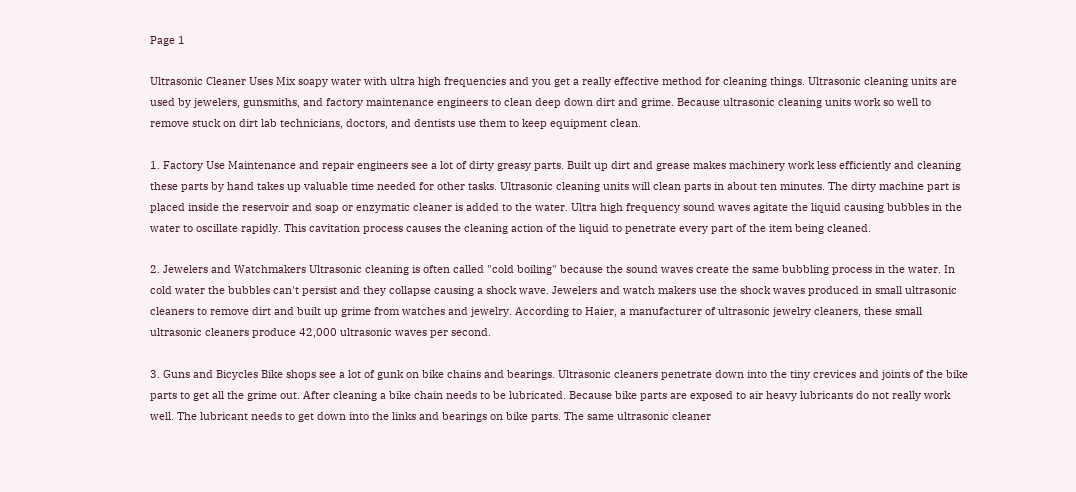Page 1

Ultrasonic Cleaner Uses Mix soapy water with ultra high frequencies and you get a really effective method for cleaning things. Ultrasonic cleaning units are used by jewelers, gunsmiths, and factory maintenance engineers to clean deep down dirt and grime. Because ultrasonic cleaning units work so well to remove stuck on dirt lab technicians, doctors, and dentists use them to keep equipment clean.

1. Factory Use Maintenance and repair engineers see a lot of dirty greasy parts. Built up dirt and grease makes machinery work less efficiently and cleaning these parts by hand takes up valuable time needed for other tasks. Ultrasonic cleaning units will clean parts in about ten minutes. The dirty machine part is placed inside the reservoir and soap or enzymatic cleaner is added to the water. Ultra high frequency sound waves agitate the liquid causing bubbles in the water to oscillate rapidly. This cavitation process causes the cleaning action of the liquid to penetrate every part of the item being cleaned.

2. Jewelers and Watchmakers Ultrasonic cleaning is often called "cold boiling" because the sound waves create the same bubbling process in the water. In cold water the bubbles can't persist and they collapse causing a shock wave. Jewelers and watch makers use the shock waves produced in small ultrasonic cleaners to remove dirt and built up grime from watches and jewelry. According to Haier, a manufacturer of ultrasonic jewelry cleaners, these small ultrasonic cleaners produce 42,000 ultrasonic waves per second.

3. Guns and Bicycles Bike shops see a lot of gunk on bike chains and bearings. Ultrasonic cleaners penetrate down into the tiny crevices and joints of the bike parts to get all the grime out. After cleaning a bike chain needs to be lubricated. Because bike parts are exposed to air heavy lubricants do not really work well. The lubricant needs to get down into the links and bearings on bike parts. The same ultrasonic cleaner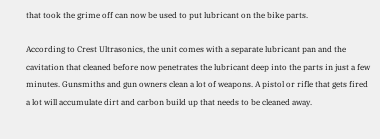that took the grime off can now be used to put lubricant on the bike parts.

According to Crest Ultrasonics, the unit comes with a separate lubricant pan and the cavitation that cleaned before now penetrates the lubricant deep into the parts in just a few minutes. Gunsmiths and gun owners clean a lot of weapons. A pistol or rifle that gets fired a lot will accumulate dirt and carbon build up that needs to be cleaned away.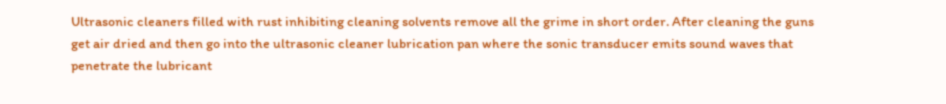Ultrasonic cleaners filled with rust inhibiting cleaning solvents remove all the grime in short order. After cleaning the guns get air dried and then go into the ultrasonic cleaner lubrication pan where the sonic transducer emits sound waves that penetrate the lubricant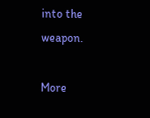into the weapon.

More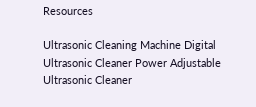Resources

Ultrasonic Cleaning Machine Digital Ultrasonic Cleaner Power Adjustable Ultrasonic Cleaner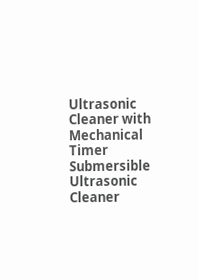Ultrasonic Cleaner with Mechanical Timer Submersible Ultrasonic Cleaner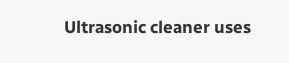Ultrasonic cleaner uses